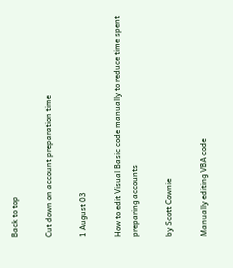Back to top

Cut down on account preparation time

1 August 03

How to edit Visual Basic code manually to reduce time spent preparing accounts

by Scott Cownie

Manually editing VBA code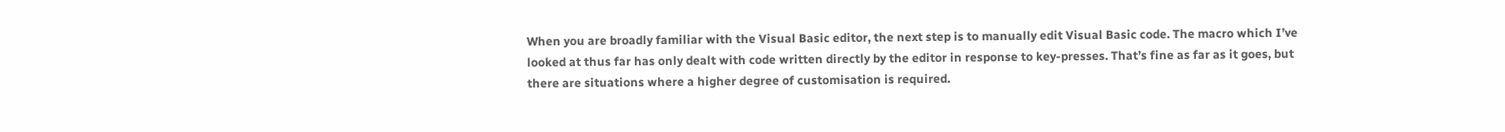When you are broadly familiar with the Visual Basic editor, the next step is to manually edit Visual Basic code. The macro which I’ve looked at thus far has only dealt with code written directly by the editor in response to key-presses. That’s fine as far as it goes, but there are situations where a higher degree of customisation is required.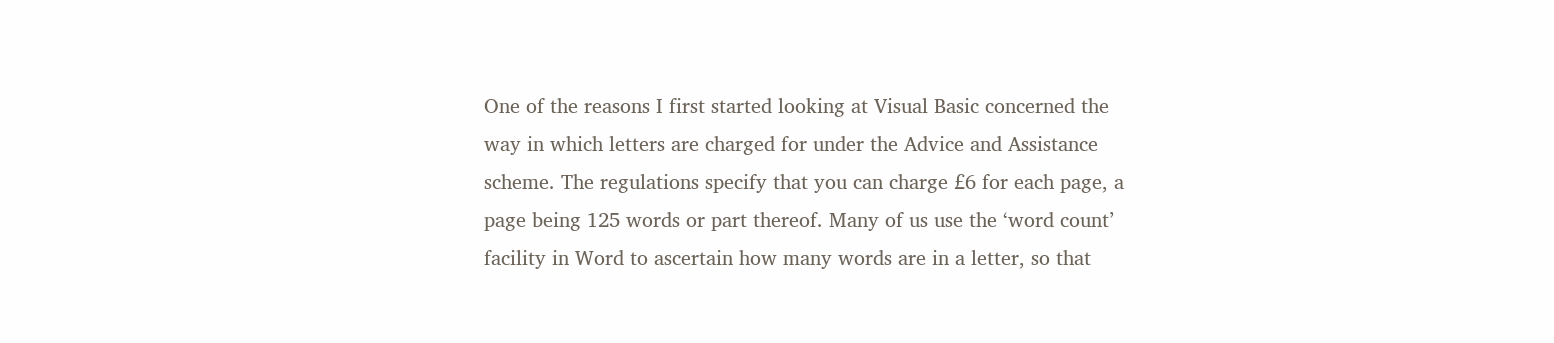One of the reasons I first started looking at Visual Basic concerned the way in which letters are charged for under the Advice and Assistance scheme. The regulations specify that you can charge £6 for each page, a page being 125 words or part thereof. Many of us use the ‘word count’ facility in Word to ascertain how many words are in a letter, so that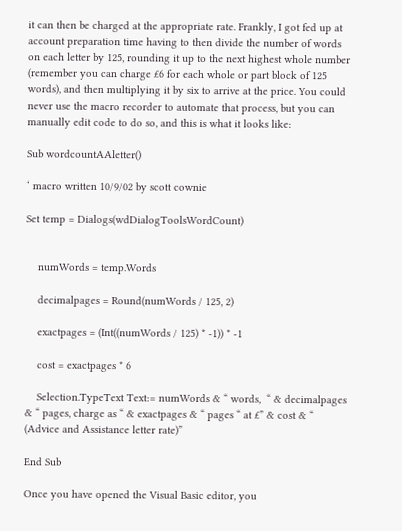it can then be charged at the appropriate rate. Frankly, I got fed up at account preparation time having to then divide the number of words on each letter by 125, rounding it up to the next highest whole number (remember you can charge £6 for each whole or part block of 125 words), and then multiplying it by six to arrive at the price. You could never use the macro recorder to automate that process, but you can manually edit code to do so, and this is what it looks like:

Sub wordcountAAletter()

‘ macro written 10/9/02 by scott cownie

Set temp = Dialogs(wdDialogToolsWordCount)


    numWords = temp.Words

    decimalpages = Round(numWords / 125, 2)

    exactpages = (Int((numWords / 125) * -1)) * -1

    cost = exactpages * 6

    Selection.TypeText Text:= numWords & “ words,  “ & decimalpages & “ pages, charge as “ & exactpages & “ pages “ at £” & cost & “ (Advice and Assistance letter rate)”

End Sub

Once you have opened the Visual Basic editor, you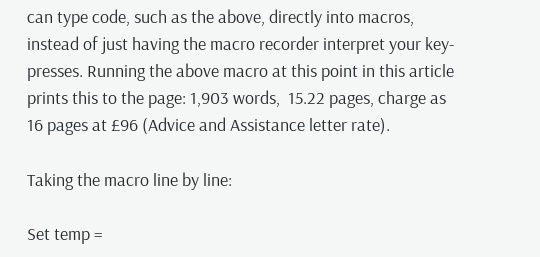can type code, such as the above, directly into macros, instead of just having the macro recorder interpret your key-presses. Running the above macro at this point in this article prints this to the page: 1,903 words,  15.22 pages, charge as 16 pages at £96 (Advice and Assistance letter rate).

Taking the macro line by line:

Set temp =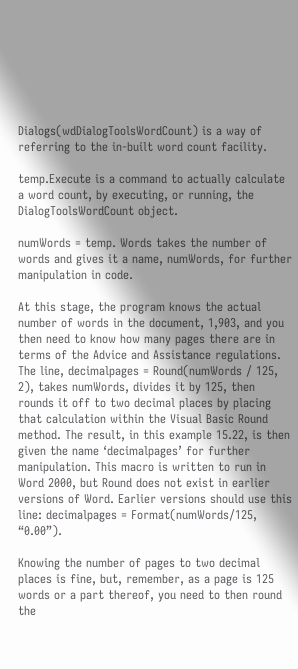Dialogs(wdDialogToolsWordCount) is a way of referring to the in-built word count facility.

temp.Execute is a command to actually calculate a word count, by executing, or running, the DialogToolsWordCount object.

numWords = temp. Words takes the number of words and gives it a name, numWords, for further manipulation in code.

At this stage, the program knows the actual number of words in the document, 1,903, and you then need to know how many pages there are in terms of the Advice and Assistance regulations. The line, decimalpages = Round(numWords / 125, 2), takes numWords, divides it by 125, then rounds it off to two decimal places by placing that calculation within the Visual Basic Round method. The result, in this example 15.22, is then given the name ‘decimalpages’ for further manipulation. This macro is written to run in Word 2000, but Round does not exist in earlier versions of Word. Earlier versions should use this line: decimalpages = Format(numWords/125, “0.00”).

Knowing the number of pages to two decimal places is fine, but, remember, as a page is 125 words or a part thereof, you need to then round the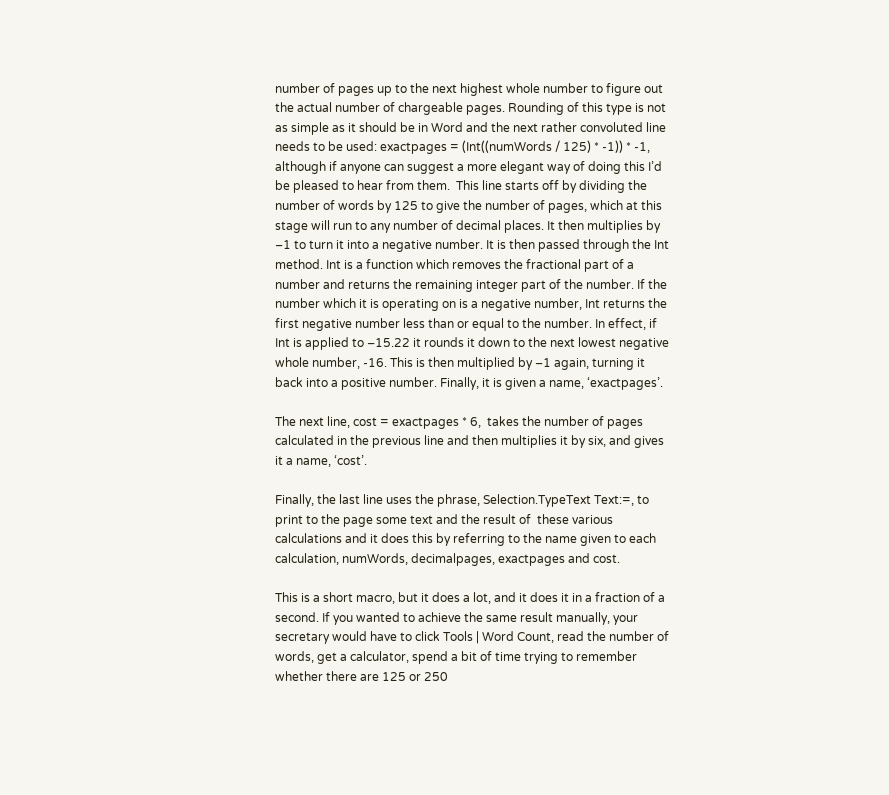number of pages up to the next highest whole number to figure out the actual number of chargeable pages. Rounding of this type is not as simple as it should be in Word and the next rather convoluted line needs to be used: exactpages = (Int((numWords / 125) * -1)) * -1, although if anyone can suggest a more elegant way of doing this I’d be pleased to hear from them.  This line starts off by dividing the number of words by 125 to give the number of pages, which at this stage will run to any number of decimal places. It then multiplies by –1 to turn it into a negative number. It is then passed through the Int method. Int is a function which removes the fractional part of a number and returns the remaining integer part of the number. If the number which it is operating on is a negative number, Int returns the first negative number less than or equal to the number. In effect, if Int is applied to –15.22 it rounds it down to the next lowest negative whole number, -16. This is then multiplied by –1 again, turning it back into a positive number. Finally, it is given a name, ‘exactpages’.

The next line, cost = exactpages * 6,  takes the number of pages calculated in the previous line and then multiplies it by six, and gives it a name, ‘cost’.

Finally, the last line uses the phrase, Selection.TypeText Text:=, to print to the page some text and the result of  these various calculations and it does this by referring to the name given to each calculation, numWords, decimalpages, exactpages and cost.

This is a short macro, but it does a lot, and it does it in a fraction of a second. If you wanted to achieve the same result manually, your secretary would have to click Tools | Word Count, read the number of words, get a calculator, spend a bit of time trying to remember whether there are 125 or 250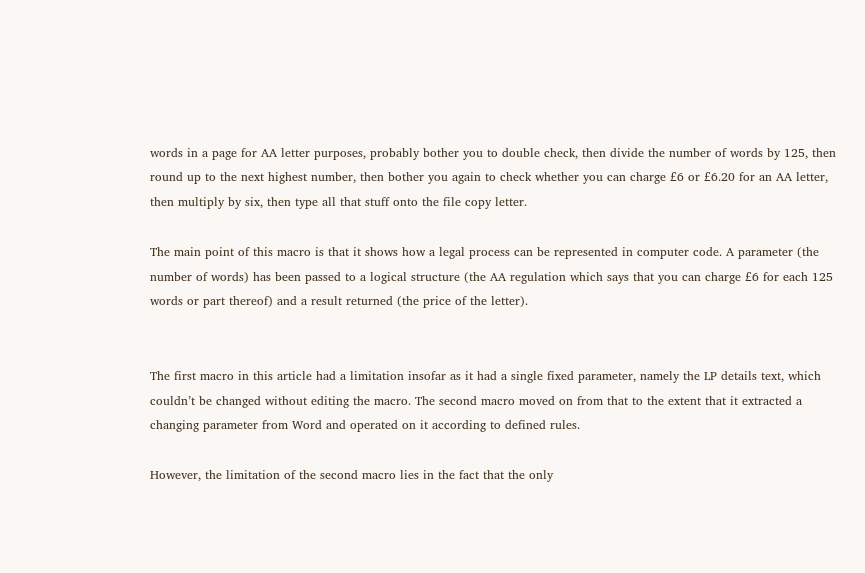words in a page for AA letter purposes, probably bother you to double check, then divide the number of words by 125, then round up to the next highest number, then bother you again to check whether you can charge £6 or £6.20 for an AA letter, then multiply by six, then type all that stuff onto the file copy letter.

The main point of this macro is that it shows how a legal process can be represented in computer code. A parameter (the number of words) has been passed to a logical structure (the AA regulation which says that you can charge £6 for each 125 words or part thereof) and a result returned (the price of the letter).


The first macro in this article had a limitation insofar as it had a single fixed parameter, namely the LP details text, which couldn’t be changed without editing the macro. The second macro moved on from that to the extent that it extracted a changing parameter from Word and operated on it according to defined rules.

However, the limitation of the second macro lies in the fact that the only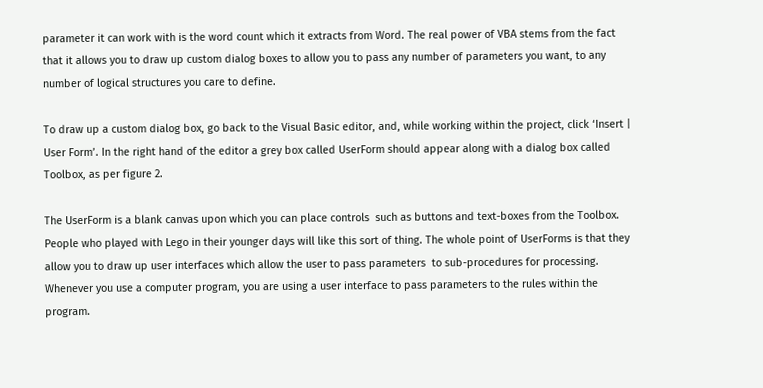parameter it can work with is the word count which it extracts from Word. The real power of VBA stems from the fact that it allows you to draw up custom dialog boxes to allow you to pass any number of parameters you want, to any number of logical structures you care to define.

To draw up a custom dialog box, go back to the Visual Basic editor, and, while working within the project, click ‘Insert | User Form’. In the right hand of the editor a grey box called UserForm should appear along with a dialog box called Toolbox, as per figure 2.

The UserForm is a blank canvas upon which you can place controls  such as buttons and text-boxes from the Toolbox. People who played with Lego in their younger days will like this sort of thing. The whole point of UserForms is that they allow you to draw up user interfaces which allow the user to pass parameters  to sub-procedures for processing. Whenever you use a computer program, you are using a user interface to pass parameters to the rules within the program.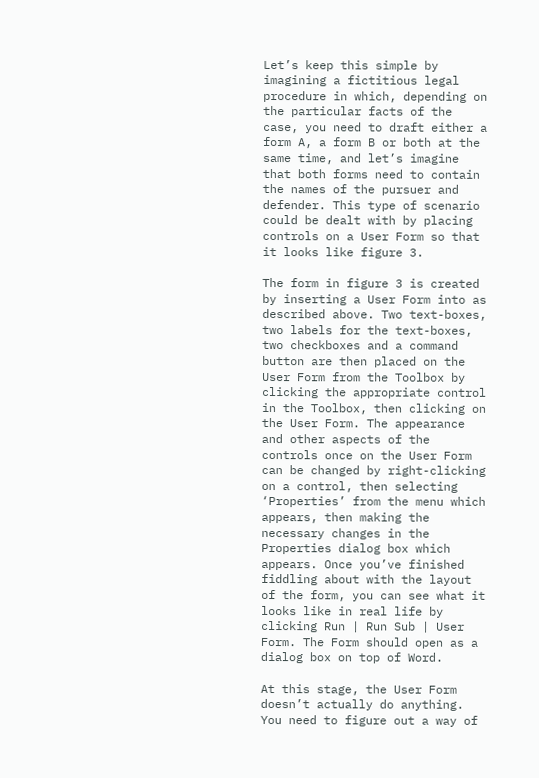Let’s keep this simple by imagining a fictitious legal procedure in which, depending on the particular facts of the case, you need to draft either a form A, a form B or both at the same time, and let’s imagine that both forms need to contain the names of the pursuer and defender. This type of scenario could be dealt with by placing controls on a User Form so that it looks like figure 3.

The form in figure 3 is created by inserting a User Form into as described above. Two text-boxes, two labels for the text-boxes, two checkboxes and a command button are then placed on the User Form from the Toolbox by clicking the appropriate control in the Toolbox, then clicking on the User Form. The appearance and other aspects of the controls once on the User Form can be changed by right-clicking on a control, then selecting ‘Properties’ from the menu which appears, then making the necessary changes in the Properties dialog box which appears. Once you’ve finished fiddling about with the layout of the form, you can see what it looks like in real life by clicking Run | Run Sub | User Form. The Form should open as a dialog box on top of Word.

At this stage, the User Form doesn’t actually do anything. You need to figure out a way of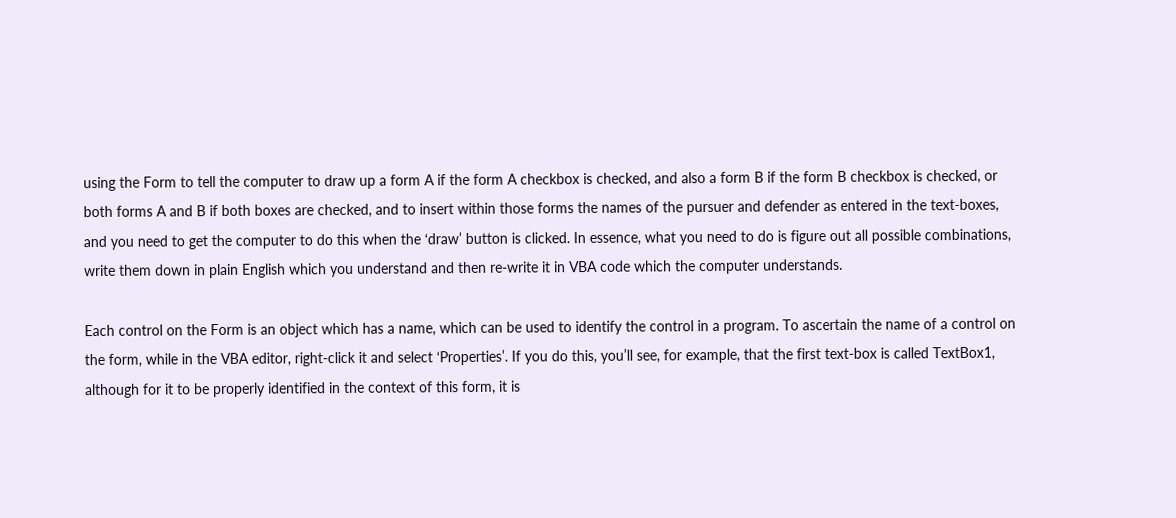using the Form to tell the computer to draw up a form A if the form A checkbox is checked, and also a form B if the form B checkbox is checked, or both forms A and B if both boxes are checked, and to insert within those forms the names of the pursuer and defender as entered in the text-boxes, and you need to get the computer to do this when the ‘draw’ button is clicked. In essence, what you need to do is figure out all possible combinations, write them down in plain English which you understand and then re-write it in VBA code which the computer understands.

Each control on the Form is an object which has a name, which can be used to identify the control in a program. To ascertain the name of a control on the form, while in the VBA editor, right-click it and select ‘Properties’. If you do this, you’ll see, for example, that the first text-box is called TextBox1, although for it to be properly identified in the context of this form, it is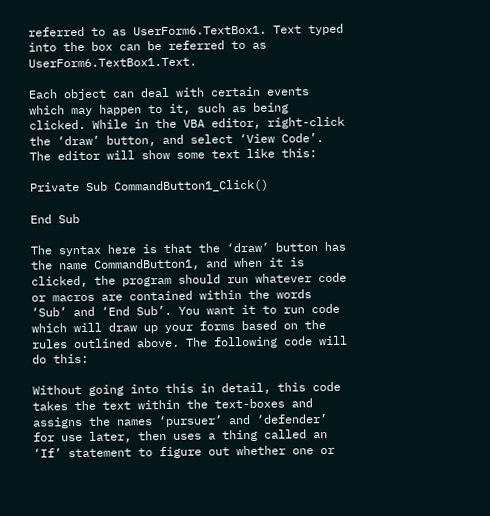referred to as UserForm6.TextBox1. Text typed into the box can be referred to as UserForm6.TextBox1.Text.

Each object can deal with certain events which may happen to it, such as being clicked. While in the VBA editor, right-click the ‘draw’ button, and select ‘View Code’. The editor will show some text like this:

Private Sub CommandButton1_Click()

End Sub

The syntax here is that the ‘draw’ button has the name CommandButton1, and when it is clicked, the program should run whatever code or macros are contained within the words ‘Sub’ and ‘End Sub’. You want it to run code which will draw up your forms based on the rules outlined above. The following code will  do this:

Without going into this in detail, this code takes the text within the text-boxes and assigns the names ‘pursuer’ and ‘defender’ for use later, then uses a thing called an ‘If’ statement to figure out whether one or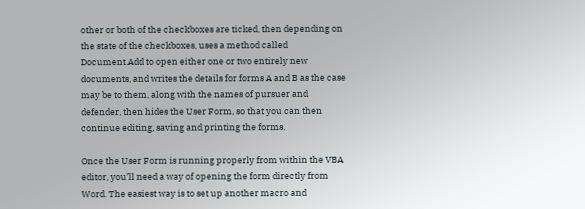other or both of the checkboxes are ticked, then depending on the state of the checkboxes, uses a method called Document.Add to open either one or two entirely new documents, and writes the details for forms A and B as the case may be to them, along with the names of pursuer and defender, then hides the User Form, so that you can then continue editing, saving and printing the forms.

Once the User Form is running properly from within the VBA editor, you’ll need a way of opening the form directly from Word. The easiest way is to set up another macro and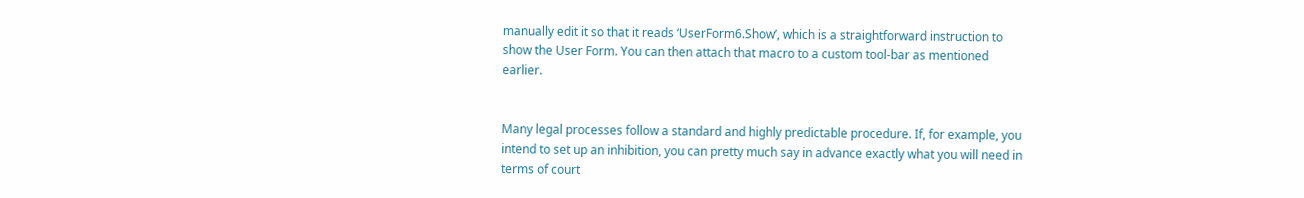manually edit it so that it reads ‘UserForm6.Show’, which is a straightforward instruction to show the User Form. You can then attach that macro to a custom tool-bar as mentioned earlier.


Many legal processes follow a standard and highly predictable procedure. If, for example, you intend to set up an inhibition, you can pretty much say in advance exactly what you will need in terms of court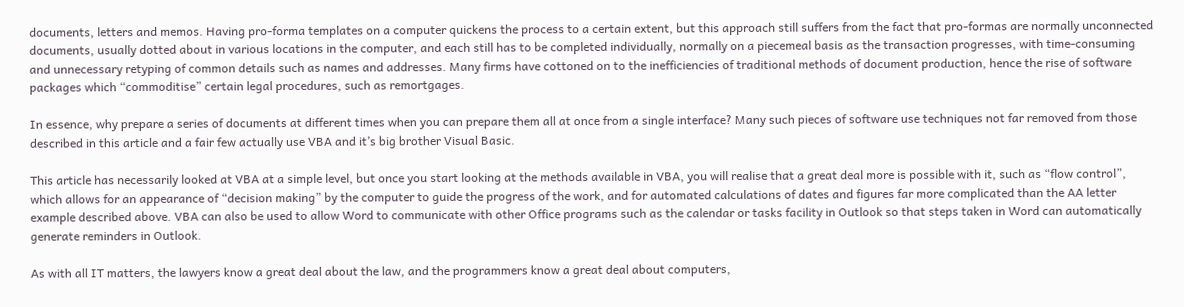documents, letters and memos. Having pro-forma templates on a computer quickens the process to a certain extent, but this approach still suffers from the fact that pro-formas are normally unconnected documents, usually dotted about in various locations in the computer, and each still has to be completed individually, normally on a piecemeal basis as the transaction progresses, with time-consuming and unnecessary retyping of common details such as names and addresses. Many firms have cottoned on to the inefficiencies of traditional methods of document production, hence the rise of software packages which “commoditise” certain legal procedures, such as remortgages.

In essence, why prepare a series of documents at different times when you can prepare them all at once from a single interface? Many such pieces of software use techniques not far removed from those described in this article and a fair few actually use VBA and it’s big brother Visual Basic.

This article has necessarily looked at VBA at a simple level, but once you start looking at the methods available in VBA, you will realise that a great deal more is possible with it, such as “flow control”, which allows for an appearance of “decision making” by the computer to guide the progress of the work, and for automated calculations of dates and figures far more complicated than the AA letter example described above. VBA can also be used to allow Word to communicate with other Office programs such as the calendar or tasks facility in Outlook so that steps taken in Word can automatically generate reminders in Outlook.

As with all IT matters, the lawyers know a great deal about the law, and the programmers know a great deal about computers,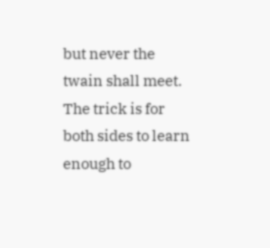but never the twain shall meet. The trick is for both sides to learn enough to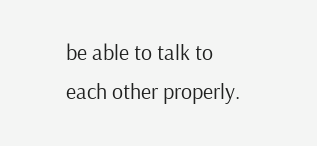be able to talk to each other properly.